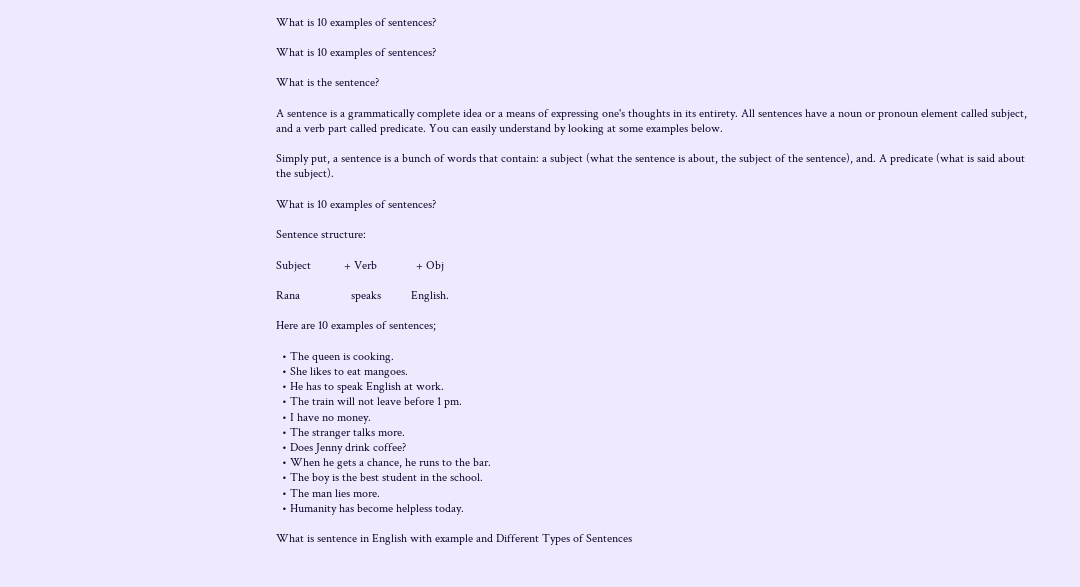What is 10 examples of sentences?

What is 10 examples of sentences?

What is the sentence?

A sentence is a grammatically complete idea or a means of expressing one's thoughts in its entirety. All sentences have a noun or pronoun element called subject, and a verb part called predicate. You can easily understand by looking at some examples below.

Simply put, a sentence is a bunch of words that contain: a subject (what the sentence is about, the subject of the sentence), and. A predicate (what is said about the subject).

What is 10 examples of sentences?

Sentence structure:

Subject           + Verb             + Obj

Rana                 speaks          English.

Here are 10 examples of sentences;

  • The queen is cooking.
  • She likes to eat mangoes.
  • He has to speak English at work.
  • The train will not leave before 1 pm.
  • I have no money.
  • The stranger talks more.
  • Does Jenny drink coffee?
  • When he gets a chance, he runs to the bar.
  • The boy is the best student in the school.
  • The man lies more.
  • Humanity has become helpless today.

What is sentence in English with example and Different Types of Sentences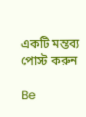একটি মন্তব্য পোস্ট করুন

Be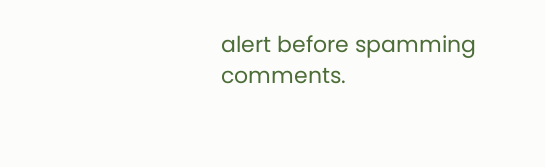alert before spamming comments.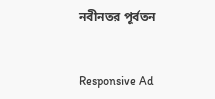নবীনতর পূর্বতন


Responsive Ad